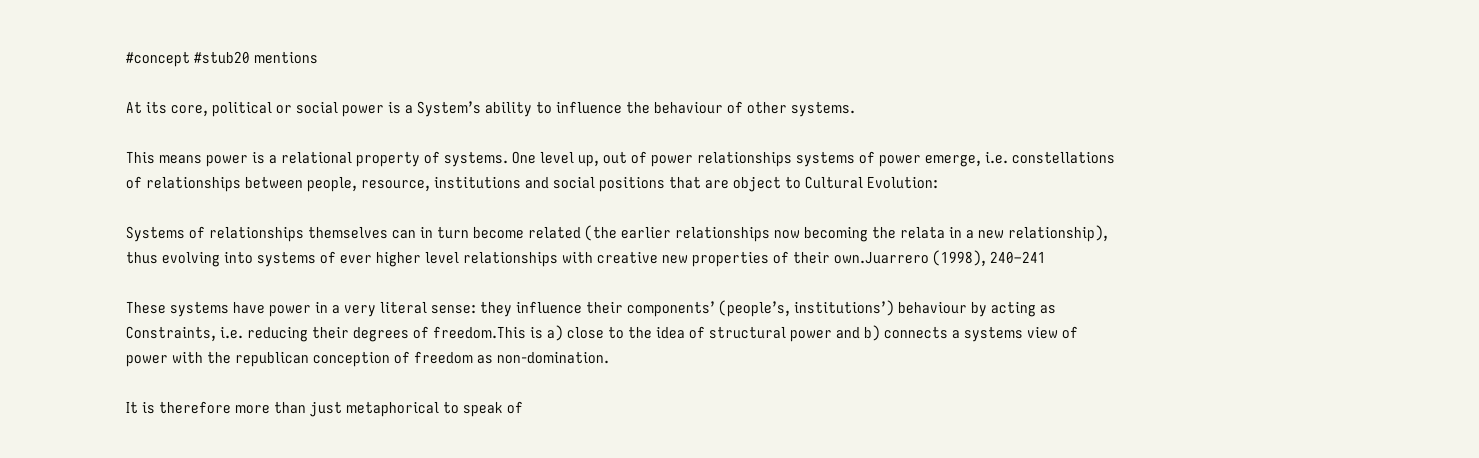#concept #stub20 mentions

At its core, political or social power is a System’s ability to influence the behaviour of other systems.

This means power is a relational property of systems. One level up, out of power relationships systems of power emerge, i.e. constellations of relationships between people, resource, institutions and social positions that are object to Cultural Evolution:

Systems of relationships themselves can in turn become related (the earlier relationships now becoming the relata in a new relationship), thus evolving into systems of ever higher level relationships with creative new properties of their own.Juarrero (1998), 240–241

These systems have power in a very literal sense: they influence their components’ (people’s, institutions’) behaviour by acting as Constraints, i.e. reducing their degrees of freedom.This is a) close to the idea of structural power and b) connects a systems view of power with the republican conception of freedom as non-domination.

It is therefore more than just metaphorical to speak of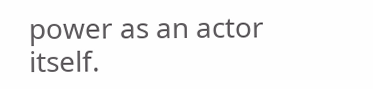power as an actor itself.